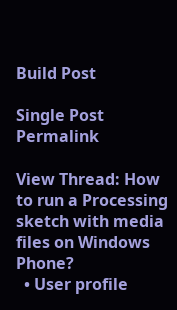Build Post

Single Post Permalink

View Thread: How to run a Processing sketch with media files on Windows Phone?
  • User profile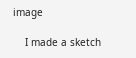image

    I made a sketch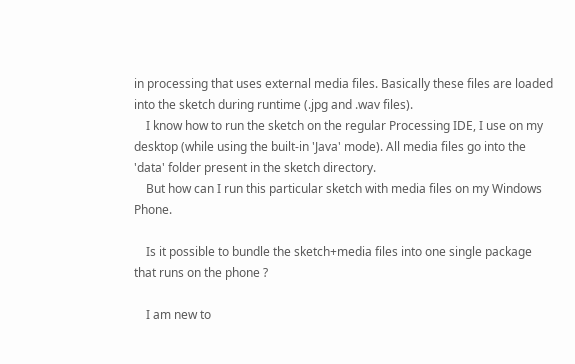in processing that uses external media files. Basically these files are loaded into the sketch during runtime (.jpg and .wav files).
    I know how to run the sketch on the regular Processing IDE, I use on my desktop (while using the built-in 'Java' mode). All media files go into the 'data' folder present in the sketch directory.
    But how can I run this particular sketch with media files on my Windows Phone.

    Is it possible to bundle the sketch+media files into one single package that runs on the phone ?

    I am new to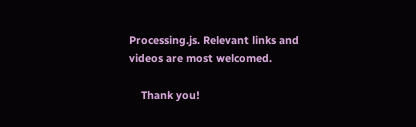Processing.js. Relevant links and videos are most welcomed.

    Thank you!